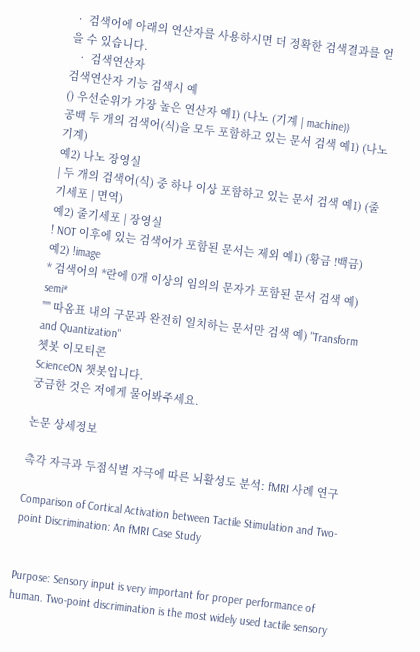• 검색어에 아래의 연산자를 사용하시면 더 정확한 검색결과를 얻을 수 있습니다.
  • 검색연산자
검색연산자 기능 검색시 예
() 우선순위가 가장 높은 연산자 예1) (나노 (기계 | machine))
공백 두 개의 검색어(식)을 모두 포함하고 있는 문서 검색 예1) (나노 기계)
예2) 나노 장영실
| 두 개의 검색어(식) 중 하나 이상 포함하고 있는 문서 검색 예1) (줄기세포 | 면역)
예2) 줄기세포 | 장영실
! NOT 이후에 있는 검색어가 포함된 문서는 제외 예1) (황금 !백금)
예2) !image
* 검색어의 *란에 0개 이상의 임의의 문자가 포함된 문서 검색 예) semi*
"" 따옴표 내의 구문과 완전히 일치하는 문서만 검색 예) "Transform and Quantization"
쳇봇 이모티콘
ScienceON 챗봇입니다.
궁금한 것은 저에게 물어봐주세요.

논문 상세정보

촉각 자극과 두점식별 자극에 따른 뇌활성도 분석: fMRI 사례 연구

Comparison of Cortical Activation between Tactile Stimulation and Two-point Discrimination: An fMRI Case Study


Purpose: Sensory input is very important for proper performance of human. Two-point discrimination is the most widely used tactile sensory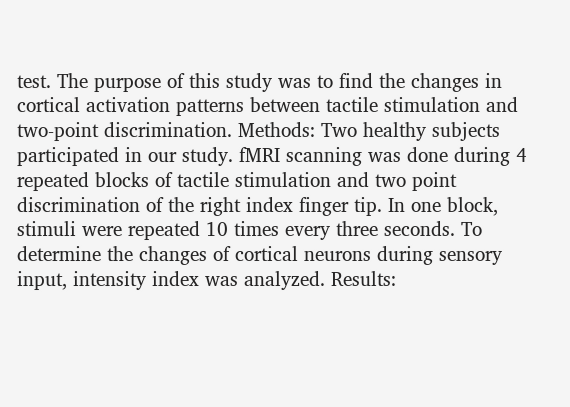test. The purpose of this study was to find the changes in cortical activation patterns between tactile stimulation and two-point discrimination. Methods: Two healthy subjects participated in our study. fMRI scanning was done during 4 repeated blocks of tactile stimulation and two point discrimination of the right index finger tip. In one block, stimuli were repeated 10 times every three seconds. To determine the changes of cortical neurons during sensory input, intensity index was analyzed. Results: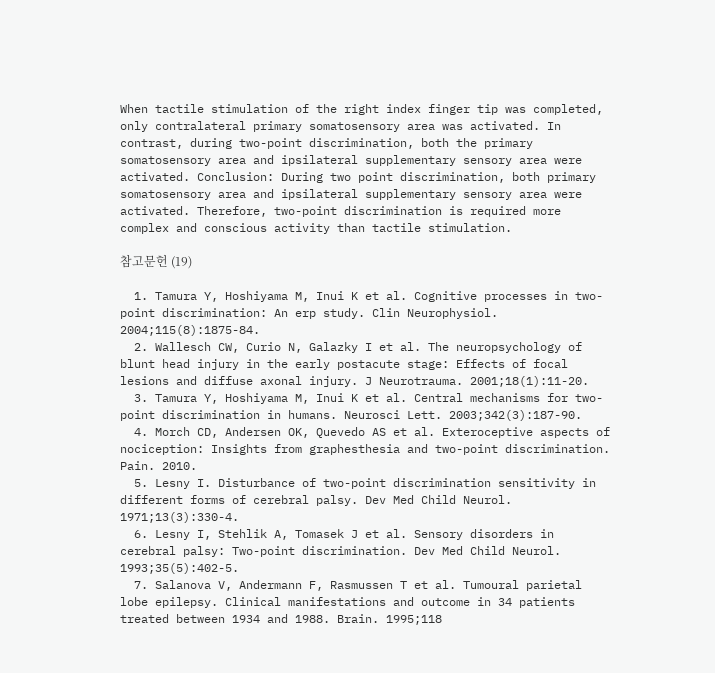When tactile stimulation of the right index finger tip was completed, only contralateral primary somatosensory area was activated. In contrast, during two-point discrimination, both the primary somatosensory area and ipsilateral supplementary sensory area were activated. Conclusion: During two point discrimination, both primary somatosensory area and ipsilateral supplementary sensory area were activated. Therefore, two-point discrimination is required more complex and conscious activity than tactile stimulation.

참고문헌 (19)

  1. Tamura Y, Hoshiyama M, Inui K et al. Cognitive processes in two-point discrimination: An erp study. Clin Neurophysiol. 2004;115(8):1875-84.
  2. Wallesch CW, Curio N, Galazky I et al. The neuropsychology of blunt head injury in the early postacute stage: Effects of focal lesions and diffuse axonal injury. J Neurotrauma. 2001;18(1):11-20.
  3. Tamura Y, Hoshiyama M, Inui K et al. Central mechanisms for two-point discrimination in humans. Neurosci Lett. 2003;342(3):187-90.
  4. Morch CD, Andersen OK, Quevedo AS et al. Exteroceptive aspects of nociception: Insights from graphesthesia and two-point discrimination. Pain. 2010.
  5. Lesny I. Disturbance of two-point discrimination sensitivity in different forms of cerebral palsy. Dev Med Child Neurol. 1971;13(3):330-4.
  6. Lesny I, Stehlik A, Tomasek J et al. Sensory disorders in cerebral palsy: Two-point discrimination. Dev Med Child Neurol. 1993;35(5):402-5.
  7. Salanova V, Andermann F, Rasmussen T et al. Tumoural parietal lobe epilepsy. Clinical manifestations and outcome in 34 patients treated between 1934 and 1988. Brain. 1995;118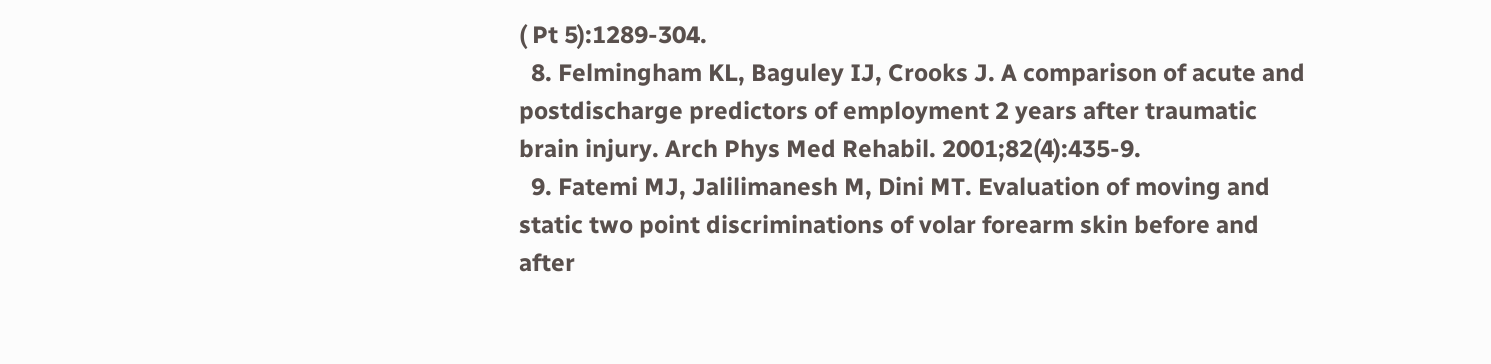( Pt 5):1289-304.
  8. Felmingham KL, Baguley IJ, Crooks J. A comparison of acute and postdischarge predictors of employment 2 years after traumatic brain injury. Arch Phys Med Rehabil. 2001;82(4):435-9.
  9. Fatemi MJ, Jalilimanesh M, Dini MT. Evaluation of moving and static two point discriminations of volar forearm skin before and after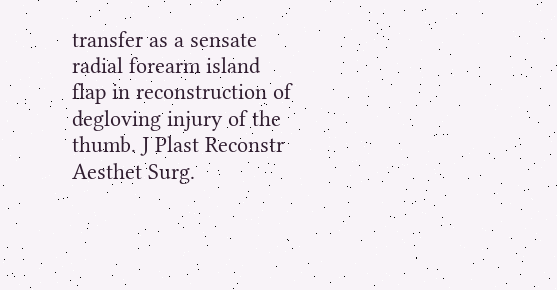transfer as a sensate radial forearm island flap in reconstruction of degloving injury of the thumb. J Plast Reconstr Aesthet Surg.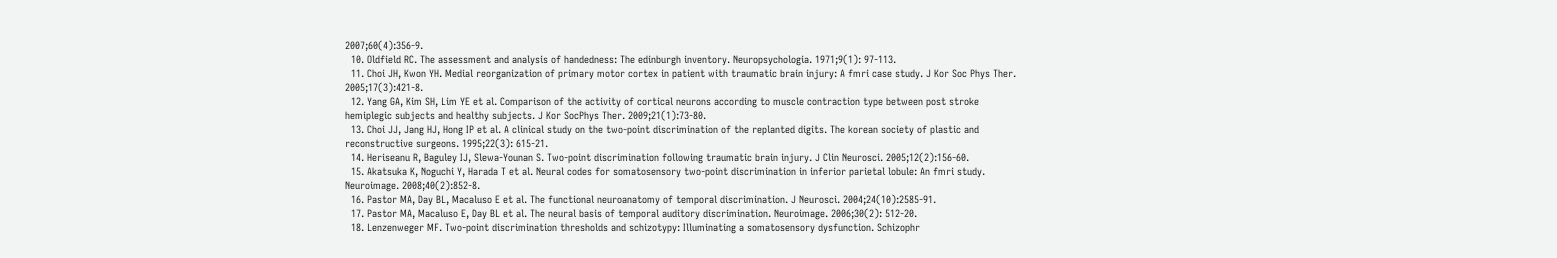2007;60(4):356-9.
  10. Oldfield RC. The assessment and analysis of handedness: The edinburgh inventory. Neuropsychologia. 1971;9(1): 97-113.
  11. Choi JH, Kwon YH. Medial reorganization of primary motor cortex in patient with traumatic brain injury: A fmri case study. J Kor Soc Phys Ther. 2005;17(3):421-8.
  12. Yang GA, Kim SH, Lim YE et al. Comparison of the activity of cortical neurons according to muscle contraction type between post stroke hemiplegic subjects and healthy subjects. J Kor SocPhys Ther. 2009;21(1):73-80.
  13. Choi JJ, Jang HJ, Hong IP et al. A clinical study on the two-point discrimination of the replanted digits. The korean society of plastic and reconstructive surgeons. 1995;22(3): 615-21.
  14. Heriseanu R, Baguley IJ, Slewa-Younan S. Two-point discrimination following traumatic brain injury. J Clin Neurosci. 2005;12(2):156-60.
  15. Akatsuka K, Noguchi Y, Harada T et al. Neural codes for somatosensory two-point discrimination in inferior parietal lobule: An fmri study. Neuroimage. 2008;40(2):852-8.
  16. Pastor MA, Day BL, Macaluso E et al. The functional neuroanatomy of temporal discrimination. J Neurosci. 2004;24(10):2585-91.
  17. Pastor MA, Macaluso E, Day BL et al. The neural basis of temporal auditory discrimination. Neuroimage. 2006;30(2): 512-20.
  18. Lenzenweger MF. Two-point discrimination thresholds and schizotypy: Illuminating a somatosensory dysfunction. Schizophr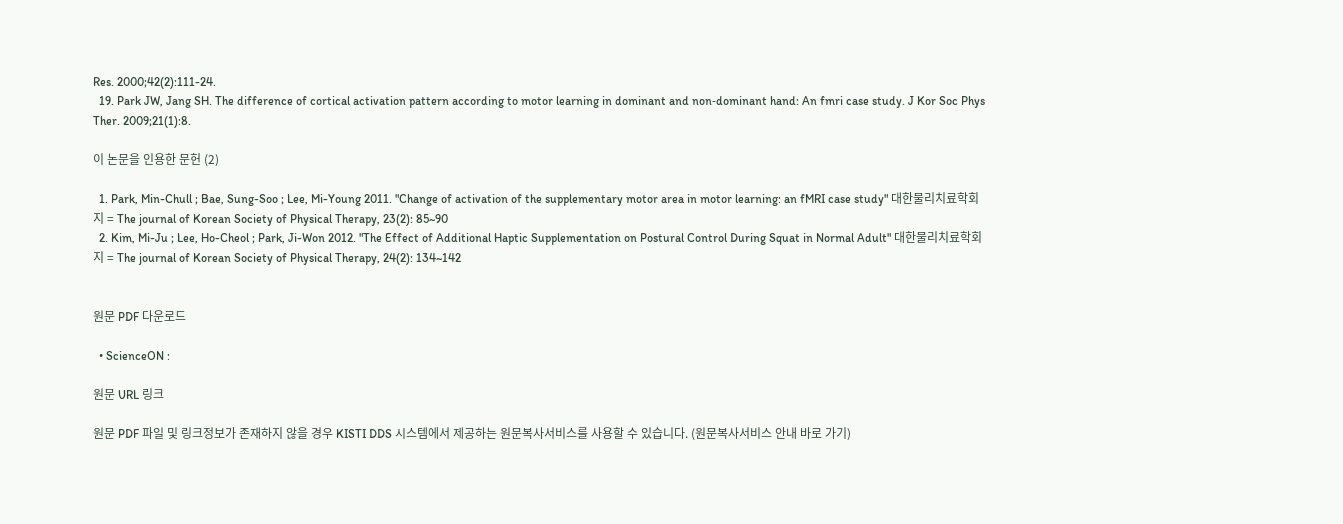Res. 2000;42(2):111-24.
  19. Park JW, Jang SH. The difference of cortical activation pattern according to motor learning in dominant and non‐dominant hand: An fmri case study. J Kor Soc Phys Ther. 2009;21(1):8.

이 논문을 인용한 문헌 (2)

  1. Park, Min-Chull ; Bae, Sung-Soo ; Lee, Mi-Young 2011. "Change of activation of the supplementary motor area in motor learning: an fMRI case study" 대한물리치료학회지 = The journal of Korean Society of Physical Therapy, 23(2): 85~90
  2. Kim, Mi-Ju ; Lee, Ho-Cheol ; Park, Ji-Won 2012. "The Effect of Additional Haptic Supplementation on Postural Control During Squat in Normal Adult" 대한물리치료학회지 = The journal of Korean Society of Physical Therapy, 24(2): 134~142


원문 PDF 다운로드

  • ScienceON :

원문 URL 링크

원문 PDF 파일 및 링크정보가 존재하지 않을 경우 KISTI DDS 시스템에서 제공하는 원문복사서비스를 사용할 수 있습니다. (원문복사서비스 안내 바로 가기)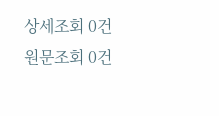상세조회 0건 원문조회 0건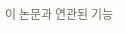이 논문과 연관된 기능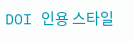DOI 인용 스타일